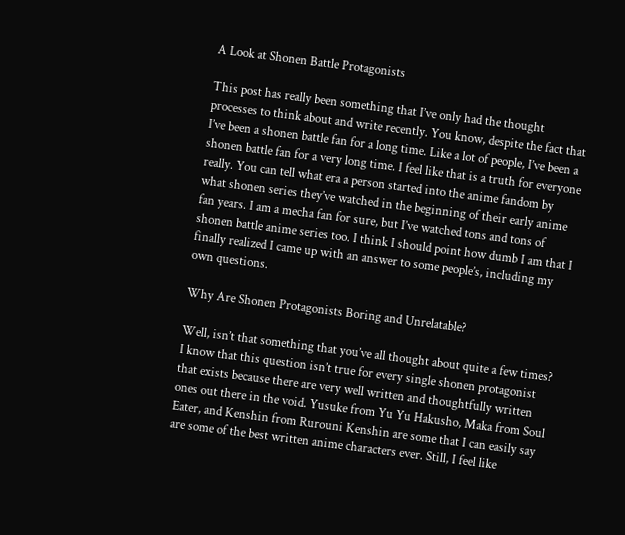A Look at Shonen Battle Protagonists

This post has really been something that I’ve only had the thought processes to think about and write recently. You know, despite the fact that I’ve been a shonen battle fan for a long time. Like a lot of people, I’ve been a shonen battle fan for a very long time. I feel like that is a truth for everyone really. You can tell what era a person started into the anime fandom by what shonen series they’ve watched in the beginning of their early anime fan years. I am a mecha fan for sure, but I’ve watched tons and tons of shonen battle anime series too. I think I should point how dumb I am that I finally realized I came up with an answer to some people’s, including my own questions.

Why Are Shonen Protagonists Boring and Unrelatable?

Well, isn’t that something that you’ve all thought about quite a few times? I know that this question isn’t true for every single shonen protagonist that exists because there are very well written and thoughtfully written ones out there in the void. Yusuke from Yu Yu Hakusho, Maka from Soul Eater, and Kenshin from Rurouni Kenshin are some that I can easily say are some of the best written anime characters ever. Still, I feel like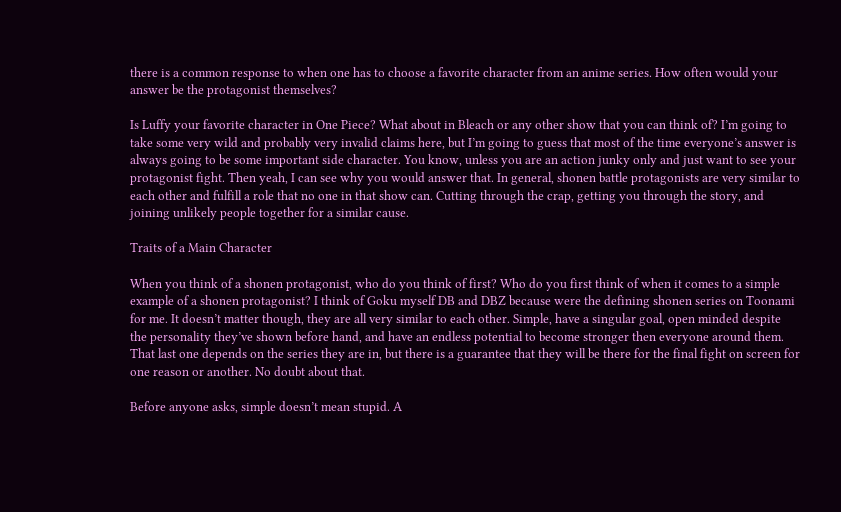there is a common response to when one has to choose a favorite character from an anime series. How often would your answer be the protagonist themselves?

Is Luffy your favorite character in One Piece? What about in Bleach or any other show that you can think of? I’m going to take some very wild and probably very invalid claims here, but I’m going to guess that most of the time everyone’s answer is always going to be some important side character. You know, unless you are an action junky only and just want to see your protagonist fight. Then yeah, I can see why you would answer that. In general, shonen battle protagonists are very similar to each other and fulfill a role that no one in that show can. Cutting through the crap, getting you through the story, and joining unlikely people together for a similar cause.

Traits of a Main Character

When you think of a shonen protagonist, who do you think of first? Who do you first think of when it comes to a simple example of a shonen protagonist? I think of Goku myself DB and DBZ because were the defining shonen series on Toonami for me. It doesn’t matter though, they are all very similar to each other. Simple, have a singular goal, open minded despite the personality they’ve shown before hand, and have an endless potential to become stronger then everyone around them. That last one depends on the series they are in, but there is a guarantee that they will be there for the final fight on screen for one reason or another. No doubt about that.

Before anyone asks, simple doesn’t mean stupid. A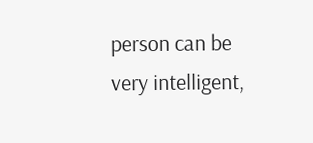person can be very intelligent,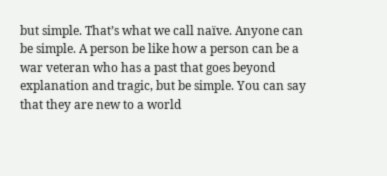but simple. That’s what we call naïve. Anyone can be simple. A person be like how a person can be a war veteran who has a past that goes beyond explanation and tragic, but be simple. You can say that they are new to a world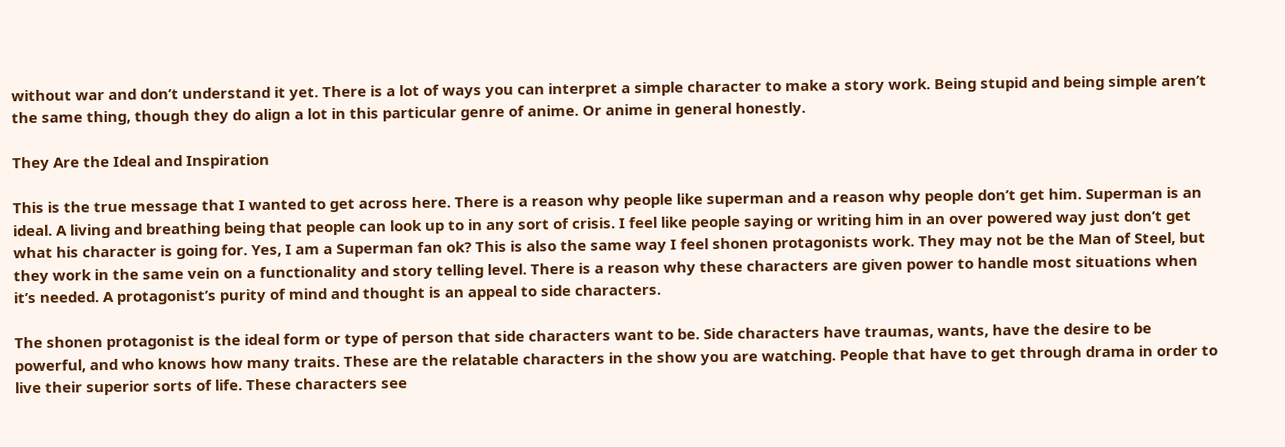without war and don’t understand it yet. There is a lot of ways you can interpret a simple character to make a story work. Being stupid and being simple aren’t the same thing, though they do align a lot in this particular genre of anime. Or anime in general honestly.

They Are the Ideal and Inspiration

This is the true message that I wanted to get across here. There is a reason why people like superman and a reason why people don’t get him. Superman is an ideal. A living and breathing being that people can look up to in any sort of crisis. I feel like people saying or writing him in an over powered way just don’t get what his character is going for. Yes, I am a Superman fan ok? This is also the same way I feel shonen protagonists work. They may not be the Man of Steel, but they work in the same vein on a functionality and story telling level. There is a reason why these characters are given power to handle most situations when it’s needed. A protagonist’s purity of mind and thought is an appeal to side characters.

The shonen protagonist is the ideal form or type of person that side characters want to be. Side characters have traumas, wants, have the desire to be powerful, and who knows how many traits. These are the relatable characters in the show you are watching. People that have to get through drama in order to live their superior sorts of life. These characters see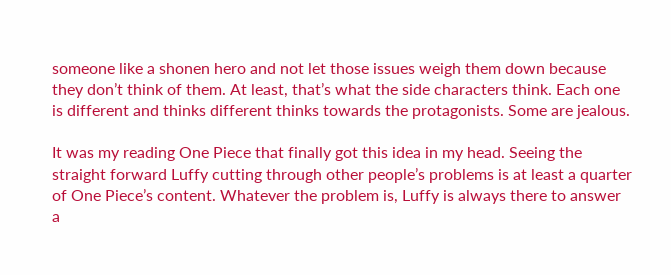someone like a shonen hero and not let those issues weigh them down because they don’t think of them. At least, that’s what the side characters think. Each one is different and thinks different thinks towards the protagonists. Some are jealous.

It was my reading One Piece that finally got this idea in my head. Seeing the straight forward Luffy cutting through other people’s problems is at least a quarter of One Piece’s content. Whatever the problem is, Luffy is always there to answer a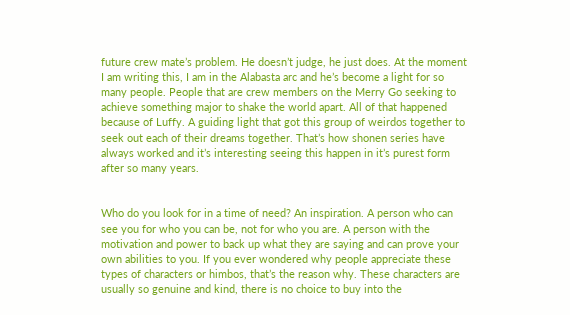future crew mate’s problem. He doesn’t judge, he just does. At the moment I am writing this, I am in the Alabasta arc and he’s become a light for so many people. People that are crew members on the Merry Go seeking to achieve something major to shake the world apart. All of that happened because of Luffy. A guiding light that got this group of weirdos together to seek out each of their dreams together. That’s how shonen series have always worked and it’s interesting seeing this happen in it’s purest form after so many years.


Who do you look for in a time of need? An inspiration. A person who can see you for who you can be, not for who you are. A person with the motivation and power to back up what they are saying and can prove your own abilities to you. If you ever wondered why people appreciate these types of characters or himbos, that’s the reason why. These characters are usually so genuine and kind, there is no choice to buy into the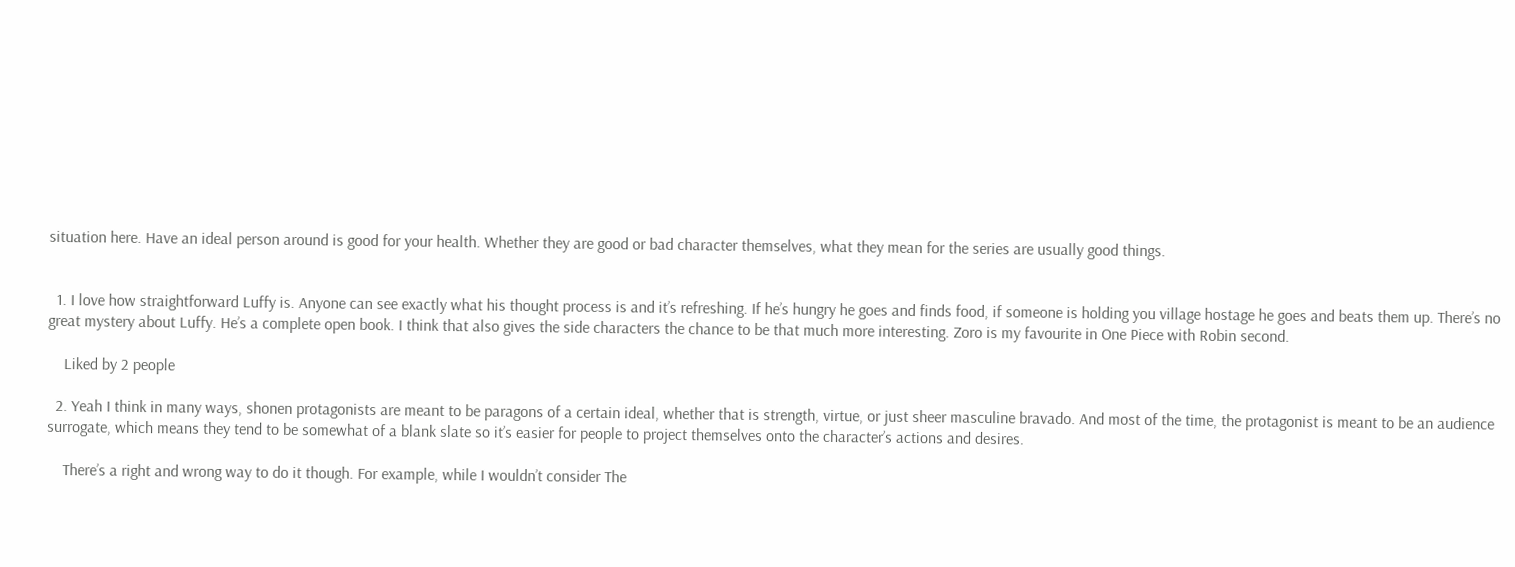situation here. Have an ideal person around is good for your health. Whether they are good or bad character themselves, what they mean for the series are usually good things.


  1. I love how straightforward Luffy is. Anyone can see exactly what his thought process is and it’s refreshing. If he’s hungry he goes and finds food, if someone is holding you village hostage he goes and beats them up. There’s no great mystery about Luffy. He’s a complete open book. I think that also gives the side characters the chance to be that much more interesting. Zoro is my favourite in One Piece with Robin second.

    Liked by 2 people

  2. Yeah I think in many ways, shonen protagonists are meant to be paragons of a certain ideal, whether that is strength, virtue, or just sheer masculine bravado. And most of the time, the protagonist is meant to be an audience surrogate, which means they tend to be somewhat of a blank slate so it’s easier for people to project themselves onto the character’s actions and desires.

    There’s a right and wrong way to do it though. For example, while I wouldn’t consider The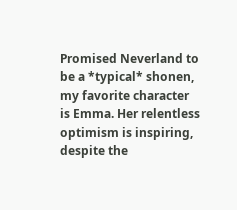Promised Neverland to be a *typical* shonen, my favorite character is Emma. Her relentless optimism is inspiring, despite the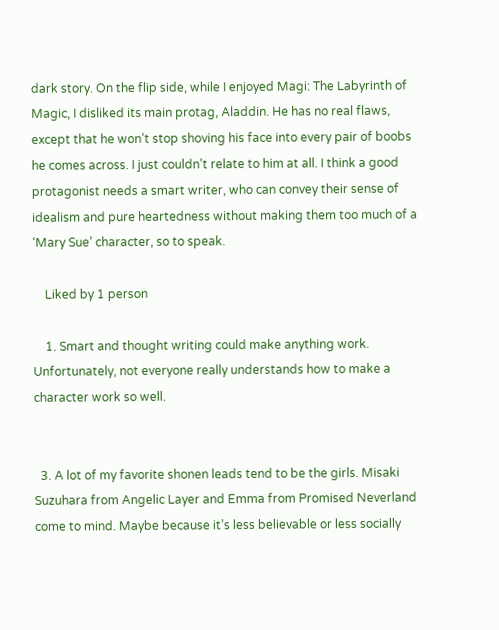dark story. On the flip side, while I enjoyed Magi: The Labyrinth of Magic, I disliked its main protag, Aladdin. He has no real flaws, except that he won’t stop shoving his face into every pair of boobs he comes across. I just couldn’t relate to him at all. I think a good protagonist needs a smart writer, who can convey their sense of idealism and pure heartedness without making them too much of a ‘Mary Sue’ character, so to speak.

    Liked by 1 person

    1. Smart and thought writing could make anything work. Unfortunately, not everyone really understands how to make a character work so well.


  3. A lot of my favorite shonen leads tend to be the girls. Misaki Suzuhara from Angelic Layer and Emma from Promised Neverland come to mind. Maybe because it’s less believable or less socially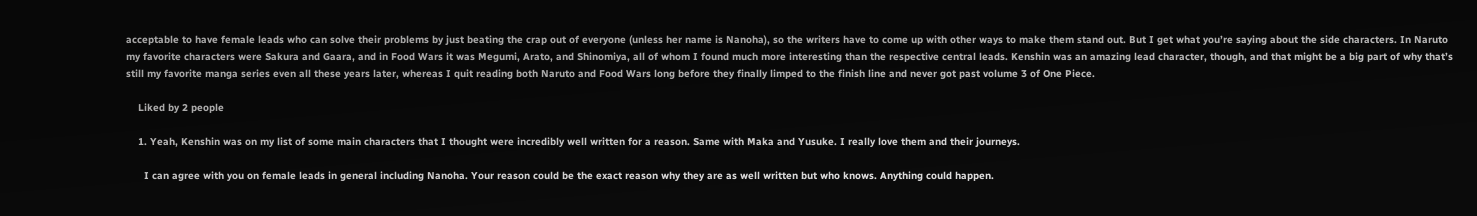acceptable to have female leads who can solve their problems by just beating the crap out of everyone (unless her name is Nanoha), so the writers have to come up with other ways to make them stand out. But I get what you’re saying about the side characters. In Naruto my favorite characters were Sakura and Gaara, and in Food Wars it was Megumi, Arato, and Shinomiya, all of whom I found much more interesting than the respective central leads. Kenshin was an amazing lead character, though, and that might be a big part of why that’s still my favorite manga series even all these years later, whereas I quit reading both Naruto and Food Wars long before they finally limped to the finish line and never got past volume 3 of One Piece.

    Liked by 2 people

    1. Yeah, Kenshin was on my list of some main characters that I thought were incredibly well written for a reason. Same with Maka and Yusuke. I really love them and their journeys.

      I can agree with you on female leads in general including Nanoha. Your reason could be the exact reason why they are as well written but who knows. Anything could happen.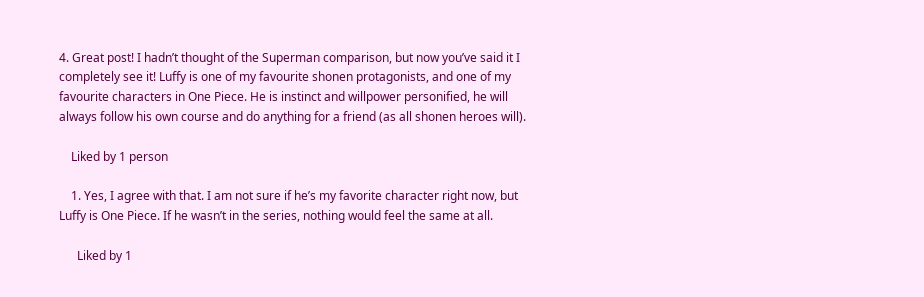4. Great post! I hadn’t thought of the Superman comparison, but now you’ve said it I completely see it! Luffy is one of my favourite shonen protagonists, and one of my favourite characters in One Piece. He is instinct and willpower personified, he will always follow his own course and do anything for a friend (as all shonen heroes will).

    Liked by 1 person

    1. Yes, I agree with that. I am not sure if he’s my favorite character right now, but Luffy is One Piece. If he wasn’t in the series, nothing would feel the same at all.

      Liked by 1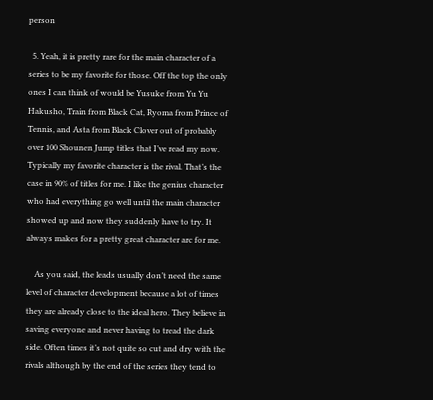person

  5. Yeah, it is pretty rare for the main character of a series to be my favorite for those. Off the top the only ones I can think of would be Yusuke from Yu Yu Hakusho, Train from Black Cat, Ryoma from Prince of Tennis, and Asta from Black Clover out of probably over 100 Shounen Jump titles that I’ve read my now. Typically my favorite character is the rival. That’s the case in 90% of titles for me. I like the genius character who had everything go well until the main character showed up and now they suddenly have to try. It always makes for a pretty great character arc for me.

    As you said, the leads usually don’t need the same level of character development because a lot of times they are already close to the ideal hero. They believe in saving everyone and never having to tread the dark side. Often times it’s not quite so cut and dry with the rivals although by the end of the series they tend to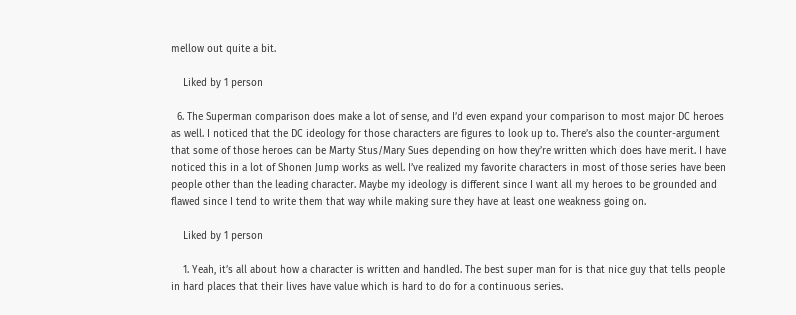mellow out quite a bit.

    Liked by 1 person

  6. The Superman comparison does make a lot of sense, and I’d even expand your comparison to most major DC heroes as well. I noticed that the DC ideology for those characters are figures to look up to. There’s also the counter-argument that some of those heroes can be Marty Stus/Mary Sues depending on how they’re written which does have merit. I have noticed this in a lot of Shonen Jump works as well. I’ve realized my favorite characters in most of those series have been people other than the leading character. Maybe my ideology is different since I want all my heroes to be grounded and flawed since I tend to write them that way while making sure they have at least one weakness going on.

    Liked by 1 person

    1. Yeah, it’s all about how a character is written and handled. The best super man for is that nice guy that tells people in hard places that their lives have value which is hard to do for a continuous series.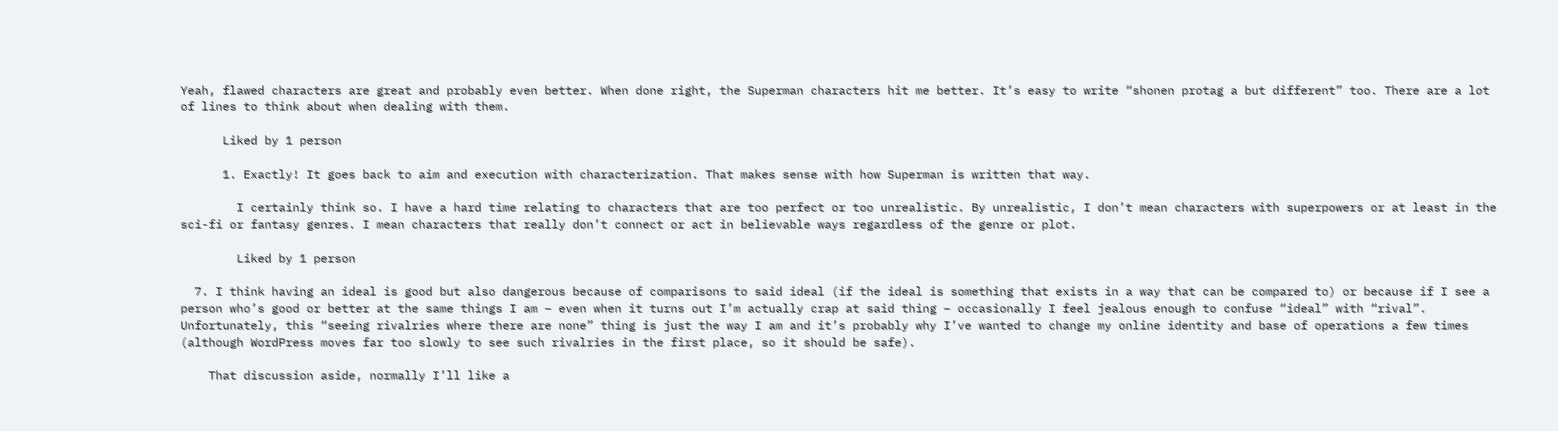Yeah, flawed characters are great and probably even better. When done right, the Superman characters hit me better. It’s easy to write “shonen protag a but different” too. There are a lot of lines to think about when dealing with them.

      Liked by 1 person

      1. Exactly! It goes back to aim and execution with characterization. That makes sense with how Superman is written that way.

        I certainly think so. I have a hard time relating to characters that are too perfect or too unrealistic. By unrealistic, I don’t mean characters with superpowers or at least in the sci-fi or fantasy genres. I mean characters that really don’t connect or act in believable ways regardless of the genre or plot.

        Liked by 1 person

  7. I think having an ideal is good but also dangerous because of comparisons to said ideal (if the ideal is something that exists in a way that can be compared to) or because if I see a person who’s good or better at the same things I am – even when it turns out I’m actually crap at said thing – occasionally I feel jealous enough to confuse “ideal” with “rival”. Unfortunately, this “seeing rivalries where there are none” thing is just the way I am and it’s probably why I’ve wanted to change my online identity and base of operations a few times (although WordPress moves far too slowly to see such rivalries in the first place, so it should be safe).

    That discussion aside, normally I’ll like a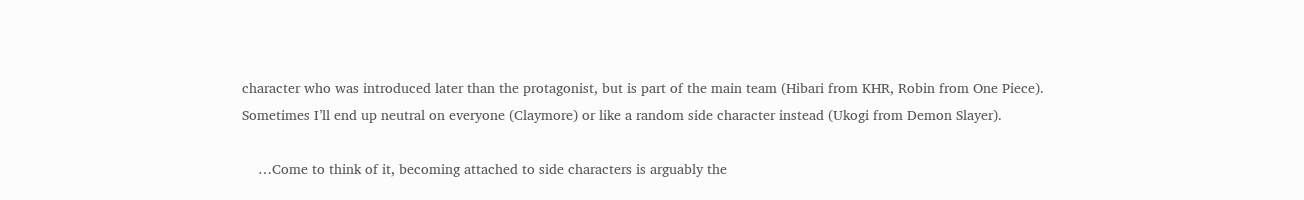character who was introduced later than the protagonist, but is part of the main team (Hibari from KHR, Robin from One Piece). Sometimes I’ll end up neutral on everyone (Claymore) or like a random side character instead (Ukogi from Demon Slayer).

    …Come to think of it, becoming attached to side characters is arguably the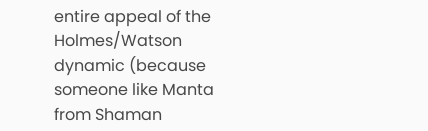entire appeal of the Holmes/Watson dynamic (because someone like Manta from Shaman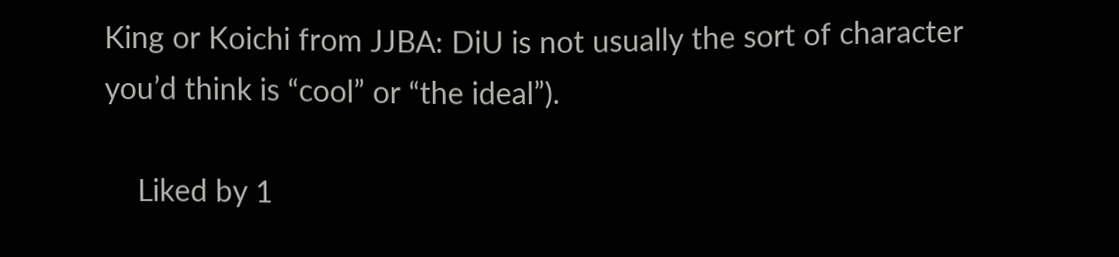King or Koichi from JJBA: DiU is not usually the sort of character you’d think is “cool” or “the ideal”).

    Liked by 1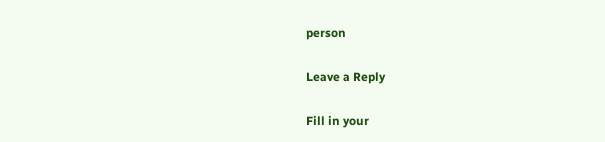person

Leave a Reply

Fill in your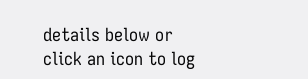details below or click an icon to log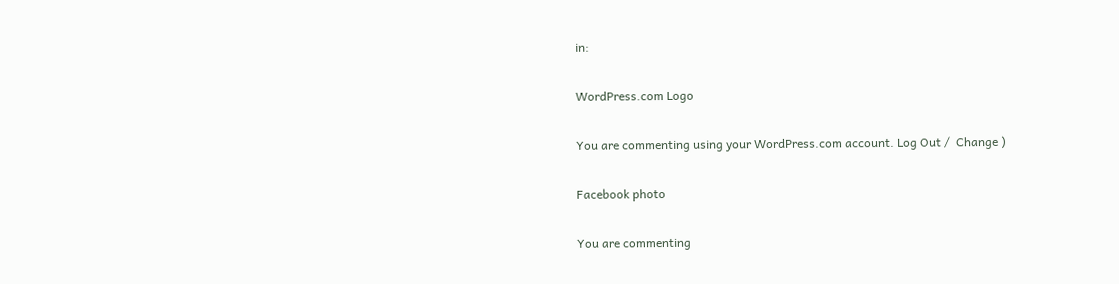in:

WordPress.com Logo

You are commenting using your WordPress.com account. Log Out /  Change )

Facebook photo

You are commenting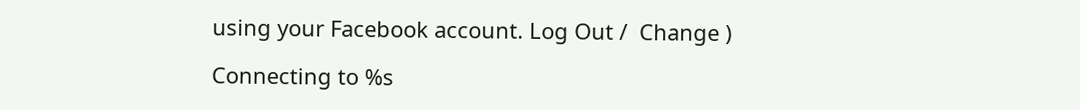using your Facebook account. Log Out /  Change )

Connecting to %s